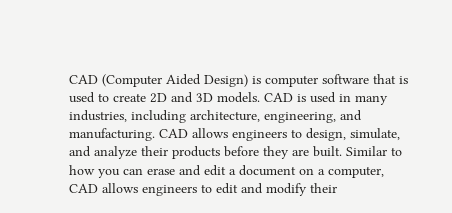CAD (Computer Aided Design) is computer software that is used to create 2D and 3D models. CAD is used in many industries, including architecture, engineering, and manufacturing. CAD allows engineers to design, simulate, and analyze their products before they are built. Similar to how you can erase and edit a document on a computer, CAD allows engineers to edit and modify their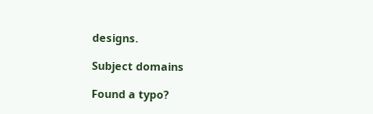designs.

Subject domains

Found a typo?